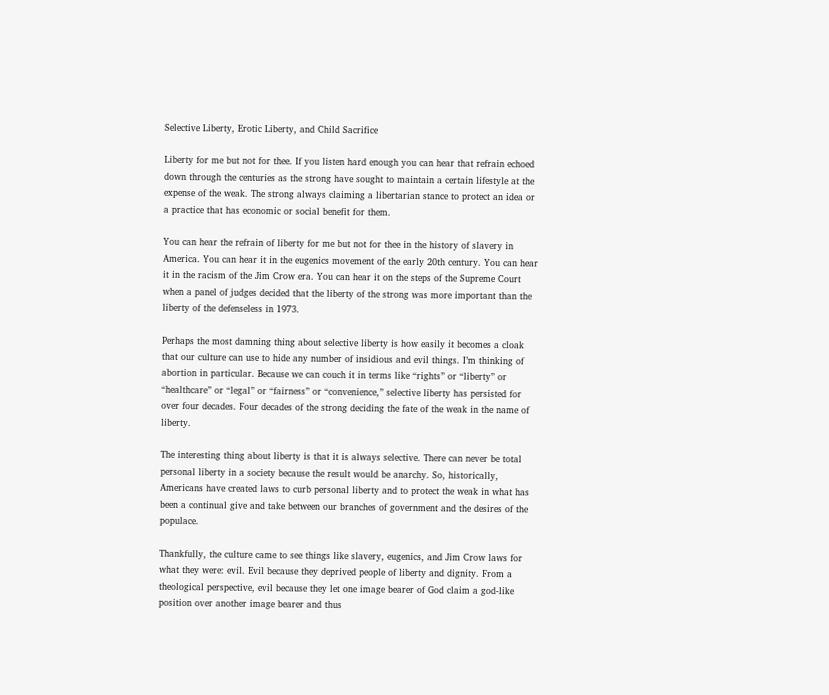Selective Liberty, Erotic Liberty, and Child Sacrifice

Liberty for me but not for thee. If you listen hard enough you can hear that refrain echoed down through the centuries as the strong have sought to maintain a certain lifestyle at the expense of the weak. The strong always claiming a libertarian stance to protect an idea or a practice that has economic or social benefit for them.

You can hear the refrain of liberty for me but not for thee in the history of slavery in America. You can hear it in the eugenics movement of the early 20th century. You can hear it in the racism of the Jim Crow era. You can hear it on the steps of the Supreme Court when a panel of judges decided that the liberty of the strong was more important than the liberty of the defenseless in 1973.

Perhaps the most damning thing about selective liberty is how easily it becomes a cloak that our culture can use to hide any number of insidious and evil things. I’m thinking of abortion in particular. Because we can couch it in terms like “rights” or “liberty” or “healthcare” or “legal” or “fairness” or “convenience,” selective liberty has persisted for over four decades. Four decades of the strong deciding the fate of the weak in the name of liberty.

The interesting thing about liberty is that it is always selective. There can never be total personal liberty in a society because the result would be anarchy. So, historically, Americans have created laws to curb personal liberty and to protect the weak in what has been a continual give and take between our branches of government and the desires of the populace.

Thankfully, the culture came to see things like slavery, eugenics, and Jim Crow laws for what they were: evil. Evil because they deprived people of liberty and dignity. From a theological perspective, evil because they let one image bearer of God claim a god-like position over another image bearer and thus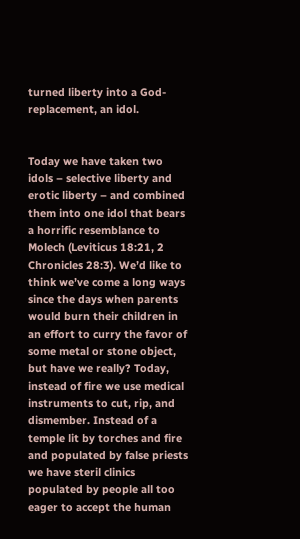turned liberty into a God-replacement, an idol.


Today we have taken two idols – selective liberty and erotic liberty – and combined them into one idol that bears a horrific resemblance to Molech (Leviticus 18:21, 2 Chronicles 28:3). We’d like to think we’ve come a long ways since the days when parents would burn their children in an effort to curry the favor of some metal or stone object, but have we really? Today, instead of fire we use medical instruments to cut, rip, and dismember. Instead of a temple lit by torches and fire and populated by false priests we have steril clinics populated by people all too eager to accept the human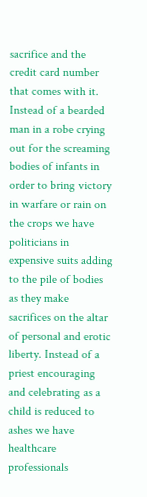sacrifice and the credit card number that comes with it. Instead of a bearded man in a robe crying out for the screaming bodies of infants in order to bring victory in warfare or rain on the crops we have politicians in expensive suits adding to the pile of bodies as they make sacrifices on the altar of personal and erotic liberty. Instead of a priest encouraging and celebrating as a child is reduced to ashes we have healthcare professionals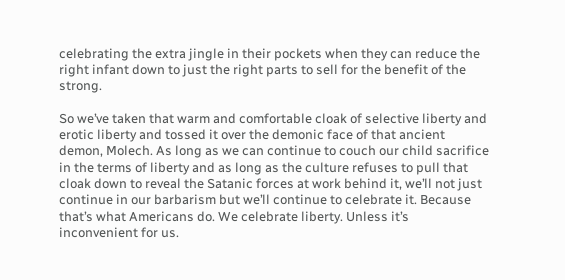celebrating the extra jingle in their pockets when they can reduce the right infant down to just the right parts to sell for the benefit of the strong.

So we’ve taken that warm and comfortable cloak of selective liberty and erotic liberty and tossed it over the demonic face of that ancient demon, Molech. As long as we can continue to couch our child sacrifice in the terms of liberty and as long as the culture refuses to pull that cloak down to reveal the Satanic forces at work behind it, we’ll not just continue in our barbarism but we’ll continue to celebrate it. Because that’s what Americans do. We celebrate liberty. Unless it’s inconvenient for us.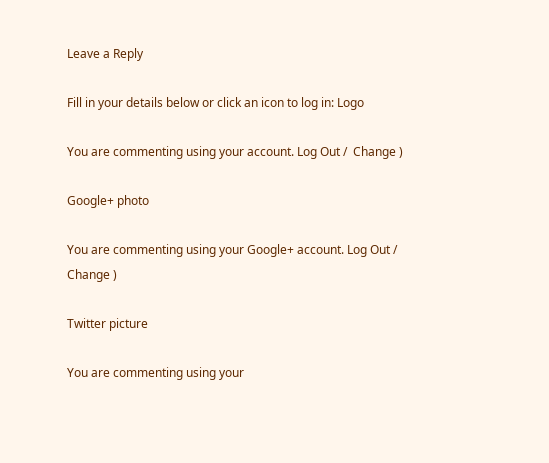Leave a Reply

Fill in your details below or click an icon to log in: Logo

You are commenting using your account. Log Out /  Change )

Google+ photo

You are commenting using your Google+ account. Log Out /  Change )

Twitter picture

You are commenting using your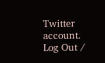Twitter account. Log Out /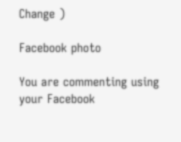Change )

Facebook photo

You are commenting using your Facebook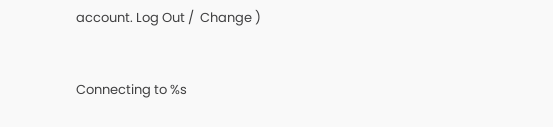account. Log Out /  Change )


Connecting to %s